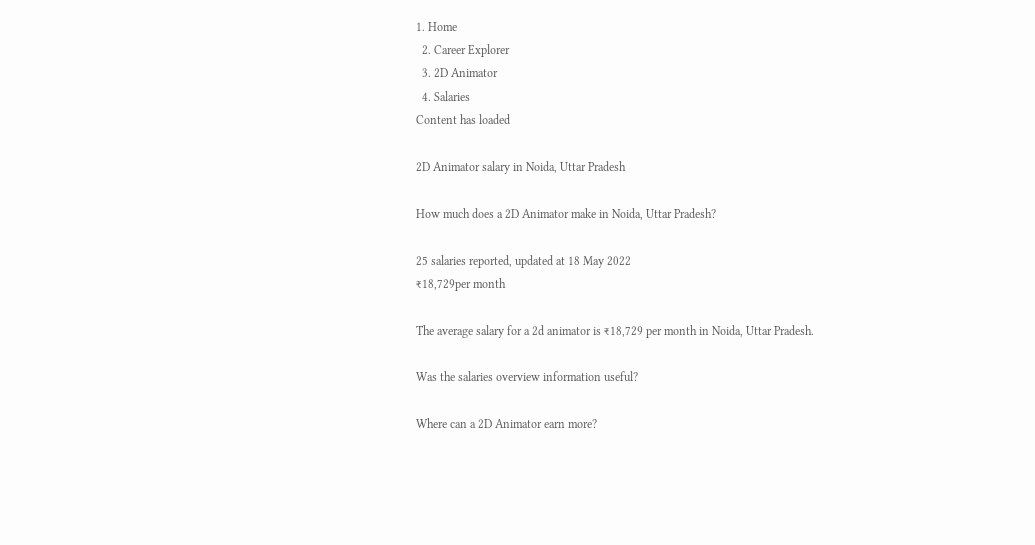1. Home
  2. Career Explorer
  3. 2D Animator
  4. Salaries
Content has loaded

2D Animator salary in Noida, Uttar Pradesh

How much does a 2D Animator make in Noida, Uttar Pradesh?

25 salaries reported, updated at 18 May 2022
₹18,729per month

The average salary for a 2d animator is ₹18,729 per month in Noida, Uttar Pradesh.

Was the salaries overview information useful?

Where can a 2D Animator earn more?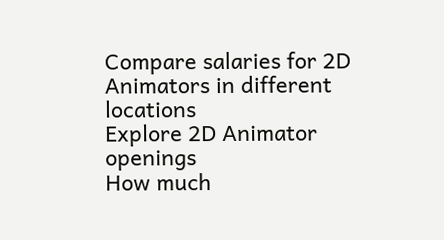Compare salaries for 2D Animators in different locations
Explore 2D Animator openings
How much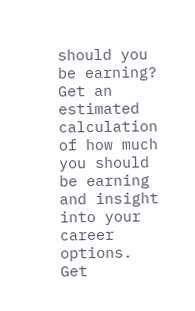should you be earning?
Get an estimated calculation of how much you should be earning and insight into your career options.
Get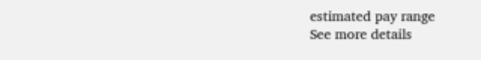estimated pay range
See more details